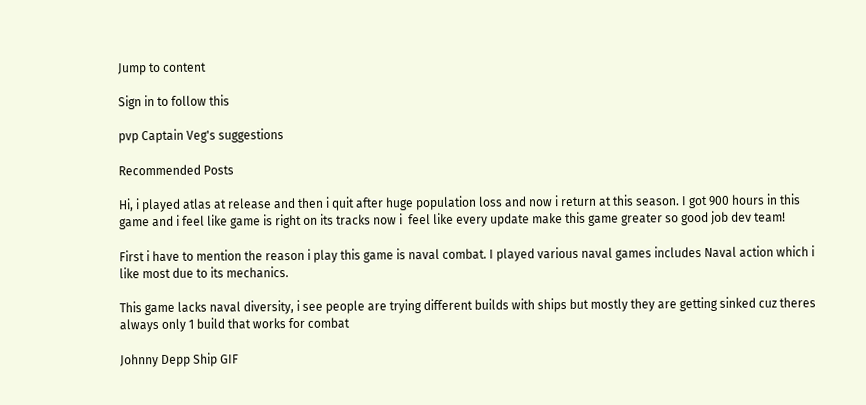Jump to content

Sign in to follow this

pvp Captain Veg's suggestions

Recommended Posts

Hi, i played atlas at release and then i quit after huge population loss and now i return at this season. I got 900 hours in this game and i feel like game is right on its tracks now i  feel like every update make this game greater so good job dev team!

First i have to mention the reason i play this game is naval combat. I played various naval games includes Naval action which i like most due to its mechanics.

This game lacks naval diversity, i see people are trying different builds with ships but mostly they are getting sinked cuz theres always only 1 build that works for combat

Johnny Depp Ship GIF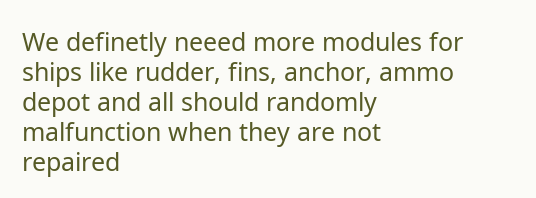We definetly neeed more modules for ships like rudder, fins, anchor, ammo depot and all should randomly malfunction when they are not repaired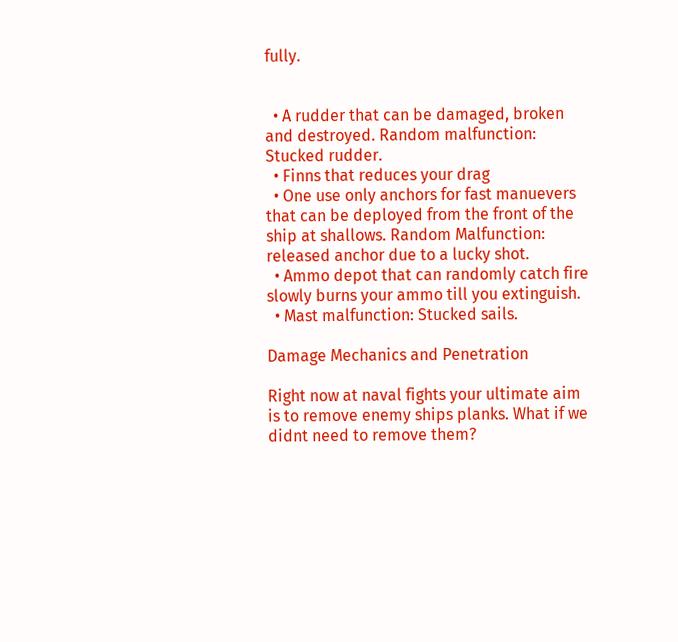fully.


  • A rudder that can be damaged, broken and destroyed. Random malfunction: Stucked rudder.
  • Finns that reduces your drag
  • One use only anchors for fast manuevers that can be deployed from the front of the ship at shallows. Random Malfunction: released anchor due to a lucky shot.
  • Ammo depot that can randomly catch fire slowly burns your ammo till you extinguish.
  • Mast malfunction: Stucked sails.

Damage Mechanics and Penetration

Right now at naval fights your ultimate aim is to remove enemy ships planks. What if we didnt need to remove them?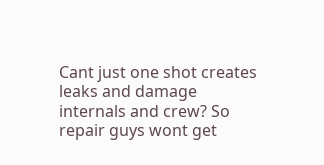Cant just one shot creates leaks and damage internals and crew? So repair guys wont get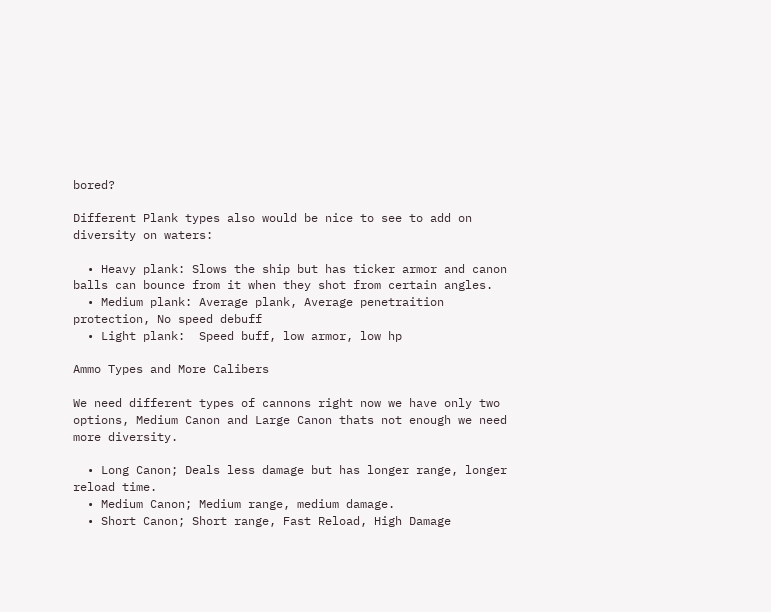bored?

Different Plank types also would be nice to see to add on diversity on waters:

  • Heavy plank: Slows the ship but has ticker armor and canon balls can bounce from it when they shot from certain angles.
  • Medium plank: Average plank, Average penetraition protection, No speed debuff
  • Light plank:  Speed buff, low armor, low hp

Ammo Types and More Calibers

We need different types of cannons right now we have only two options, Medium Canon and Large Canon thats not enough we need more diversity.

  • Long Canon; Deals less damage but has longer range, longer reload time.
  • Medium Canon; Medium range, medium damage.
  • Short Canon; Short range, Fast Reload, High Damage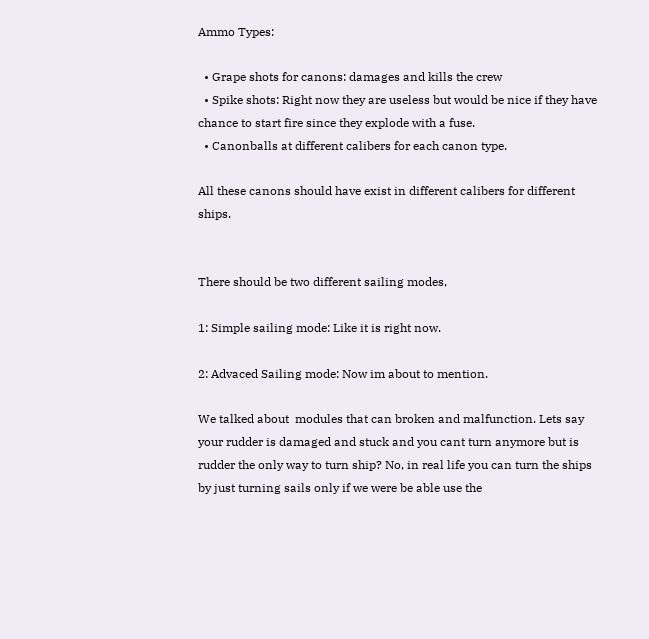Ammo Types:

  • Grape shots for canons: damages and kills the crew
  • Spike shots: Right now they are useless but would be nice if they have chance to start fire since they explode with a fuse.
  • Canonballs at different calibers for each canon type.

All these canons should have exist in different calibers for different ships.


There should be two different sailing modes,

1: Simple sailing mode: Like it is right now.

2: Advaced Sailing mode: Now im about to mention.

We talked about  modules that can broken and malfunction. Lets say your rudder is damaged and stuck and you cant turn anymore but is rudder the only way to turn ship? No, in real life you can turn the ships by just turning sails only if we were be able use the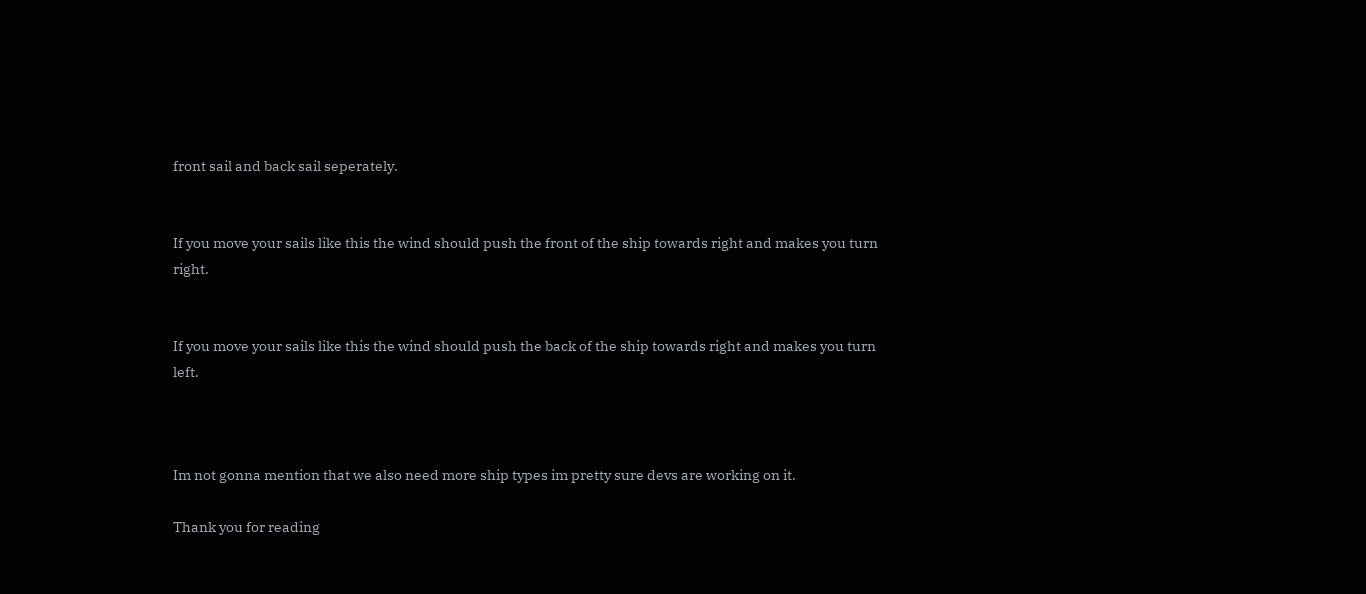front sail and back sail seperately.


If you move your sails like this the wind should push the front of the ship towards right and makes you turn right.


If you move your sails like this the wind should push the back of the ship towards right and makes you turn left.



Im not gonna mention that we also need more ship types im pretty sure devs are working on it.

Thank you for reading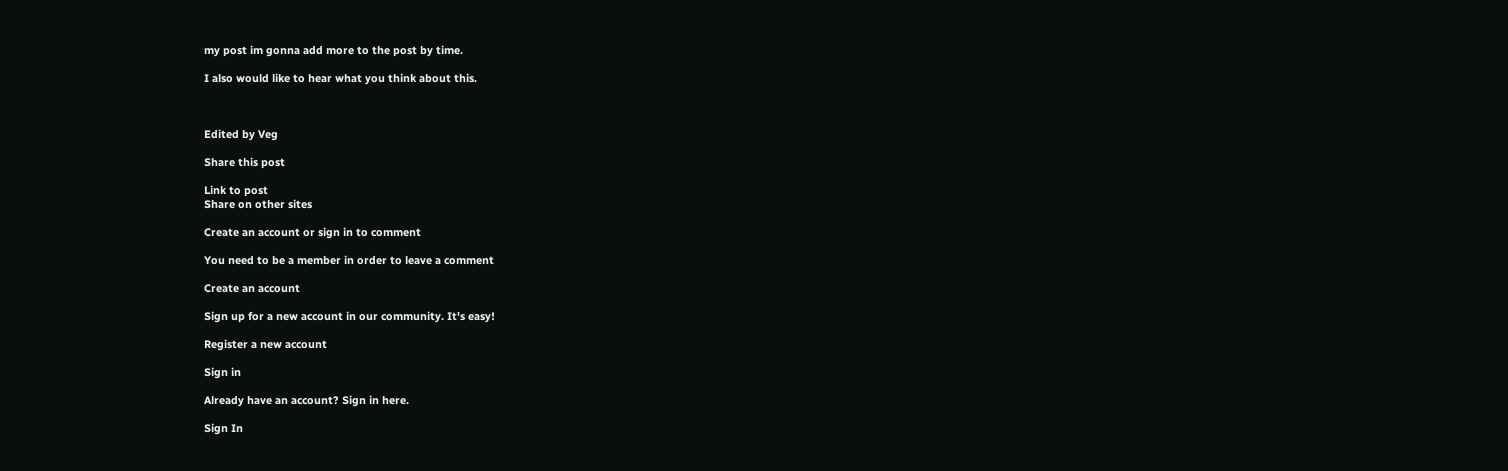my post im gonna add more to the post by time.

I also would like to hear what you think about this.



Edited by Veg

Share this post

Link to post
Share on other sites

Create an account or sign in to comment

You need to be a member in order to leave a comment

Create an account

Sign up for a new account in our community. It's easy!

Register a new account

Sign in

Already have an account? Sign in here.

Sign In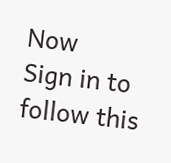Now
Sign in to follow this